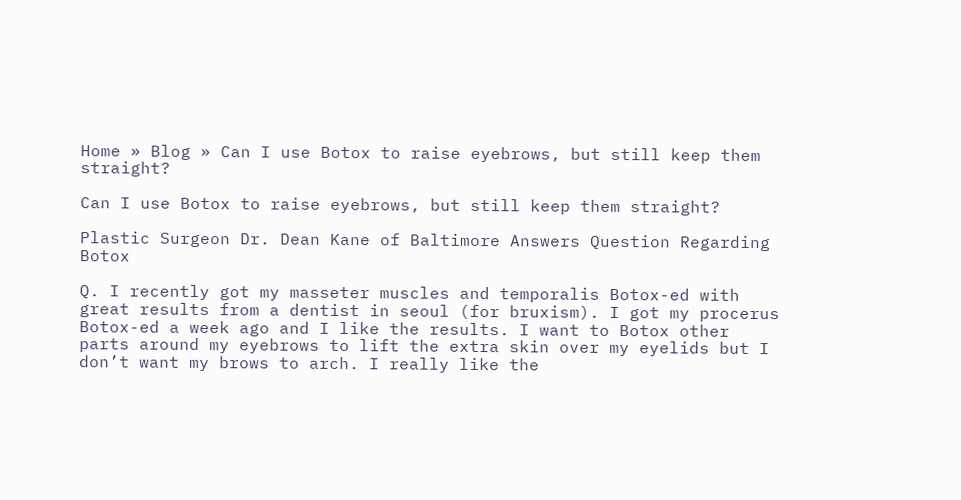Home » Blog » Can I use Botox to raise eyebrows, but still keep them straight?

Can I use Botox to raise eyebrows, but still keep them straight?

Plastic Surgeon Dr. Dean Kane of Baltimore Answers Question Regarding Botox

Q. I recently got my masseter muscles and temporalis Botox-ed with great results from a dentist in seoul (for bruxism). I got my procerus Botox-ed a week ago and I like the results. I want to Botox other parts around my eyebrows to lift the extra skin over my eyelids but I don’t want my brows to arch. I really like the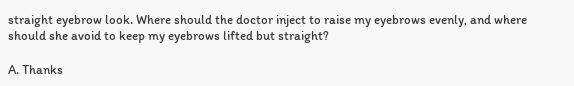straight eyebrow look. Where should the doctor inject to raise my eyebrows evenly, and where should she avoid to keep my eyebrows lifted but straight?

A. Thanks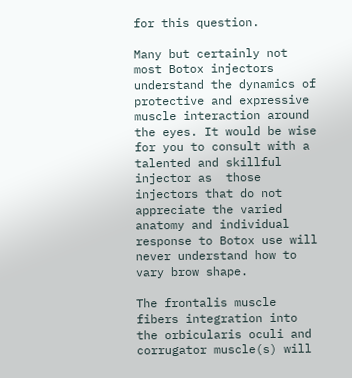for this question.

Many but certainly not most Botox injectors understand the dynamics of protective and expressive muscle interaction around the eyes. It would be wise for you to consult with a talented and skillful injector as  those injectors that do not appreciate the varied anatomy and individual response to Botox use will never understand how to vary brow shape.

The frontalis muscle fibers integration into the orbicularis oculi and corrugator muscle(s) will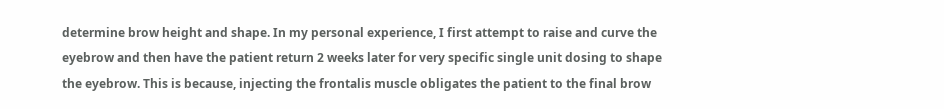determine brow height and shape. In my personal experience, I first attempt to raise and curve the eyebrow and then have the patient return 2 weeks later for very specific single unit dosing to shape the eyebrow. This is because, injecting the frontalis muscle obligates the patient to the final brow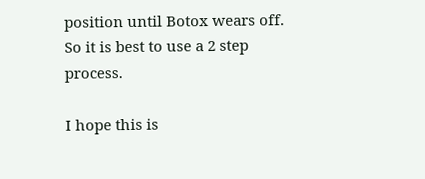position until Botox wears off. So it is best to use a 2 step process.

I hope this is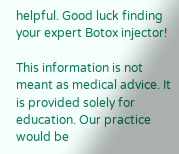helpful. Good luck finding your expert Botox injector!

This information is not meant as medical advice. It is provided solely for education. Our practice would be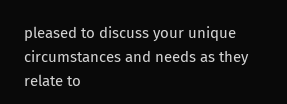pleased to discuss your unique circumstances and needs as they relate to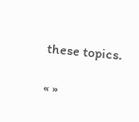these topics.

« »